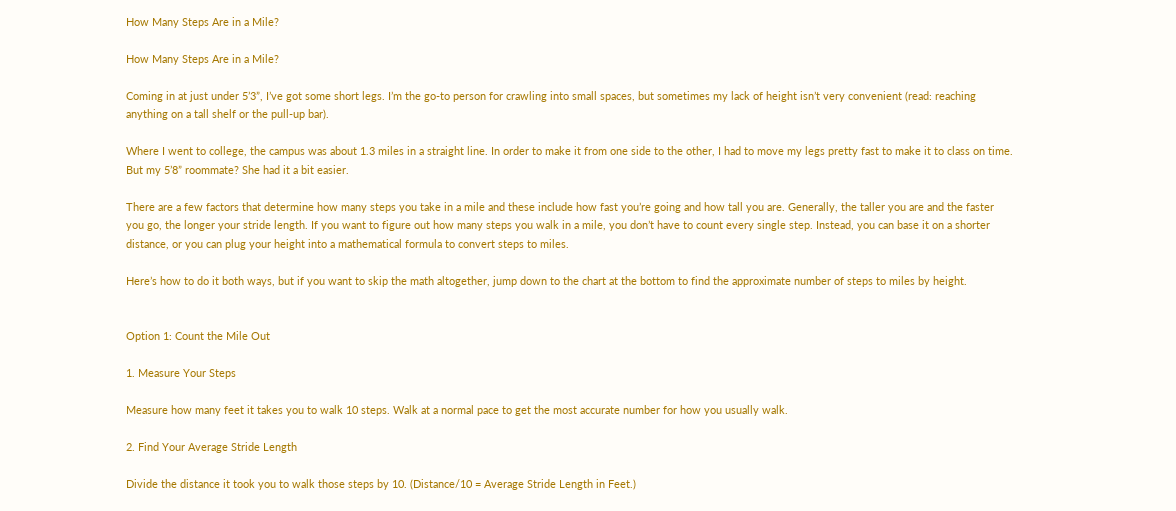How Many Steps Are in a Mile?

How Many Steps Are in a Mile?

Coming in at just under 5’3”, I’ve got some short legs. I’m the go-to person for crawling into small spaces, but sometimes my lack of height isn’t very convenient (read: reaching anything on a tall shelf or the pull-up bar).

Where I went to college, the campus was about 1.3 miles in a straight line. In order to make it from one side to the other, I had to move my legs pretty fast to make it to class on time. But my 5’8” roommate? She had it a bit easier.

There are a few factors that determine how many steps you take in a mile and these include how fast you’re going and how tall you are. Generally, the taller you are and the faster you go, the longer your stride length. If you want to figure out how many steps you walk in a mile, you don’t have to count every single step. Instead, you can base it on a shorter distance, or you can plug your height into a mathematical formula to convert steps to miles.

Here’s how to do it both ways, but if you want to skip the math altogether, jump down to the chart at the bottom to find the approximate number of steps to miles by height.


Option 1: Count the Mile Out

1. Measure Your Steps

Measure how many feet it takes you to walk 10 steps. Walk at a normal pace to get the most accurate number for how you usually walk.

2. Find Your Average Stride Length

Divide the distance it took you to walk those steps by 10. (Distance/10 = Average Stride Length in Feet.)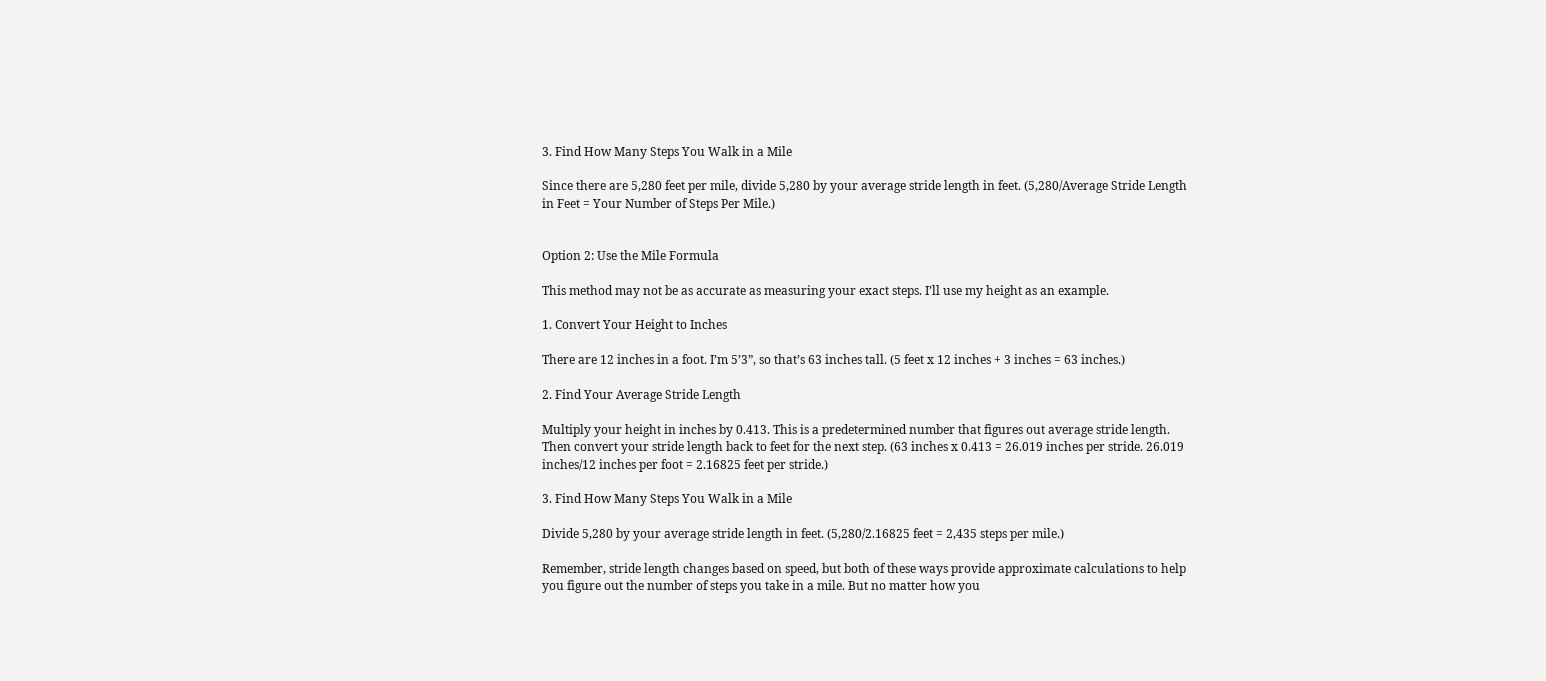3. Find How Many Steps You Walk in a Mile

Since there are 5,280 feet per mile, divide 5,280 by your average stride length in feet. (5,280/Average Stride Length in Feet = Your Number of Steps Per Mile.)


Option 2: Use the Mile Formula

This method may not be as accurate as measuring your exact steps. I’ll use my height as an example.

1. Convert Your Height to Inches

There are 12 inches in a foot. I’m 5’3”, so that’s 63 inches tall. (5 feet x 12 inches + 3 inches = 63 inches.)

2. Find Your Average Stride Length

Multiply your height in inches by 0.413. This is a predetermined number that figures out average stride length. Then convert your stride length back to feet for the next step. (63 inches x 0.413 = 26.019 inches per stride. 26.019 inches/12 inches per foot = 2.16825 feet per stride.)

3. Find How Many Steps You Walk in a Mile

Divide 5,280 by your average stride length in feet. (5,280/2.16825 feet = 2,435 steps per mile.)

Remember, stride length changes based on speed, but both of these ways provide approximate calculations to help you figure out the number of steps you take in a mile. But no matter how you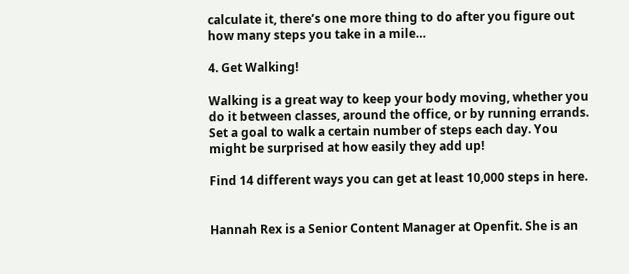calculate it, there’s one more thing to do after you figure out how many steps you take in a mile…

4. Get Walking!

Walking is a great way to keep your body moving, whether you do it between classes, around the office, or by running errands. Set a goal to walk a certain number of steps each day. You might be surprised at how easily they add up!

Find 14 different ways you can get at least 10,000 steps in here.


Hannah Rex is a Senior Content Manager at Openfit. She is an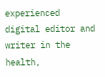experienced digital editor and writer in the health,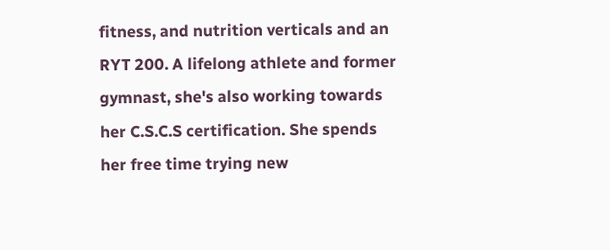fitness, and nutrition verticals and an RYT 200. A lifelong athlete and former gymnast, she's also working towards her C.S.C.S certification. She spends her free time trying new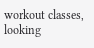workout classes, looking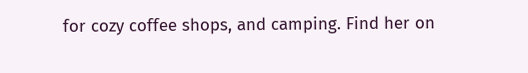for cozy coffee shops, and camping. Find her on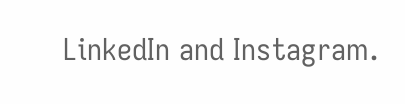LinkedIn and Instagram.